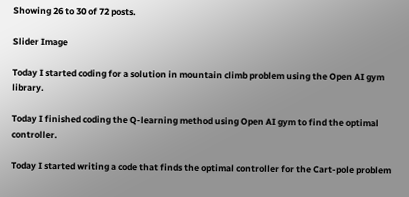Showing 26 to 30 of 72 posts.

Slider Image

Today I started coding for a solution in mountain climb problem using the Open AI gym library.

Today I finished coding the Q-learning method using Open AI gym to find the optimal controller.

Today I started writing a code that finds the optimal controller for the Cart-pole problem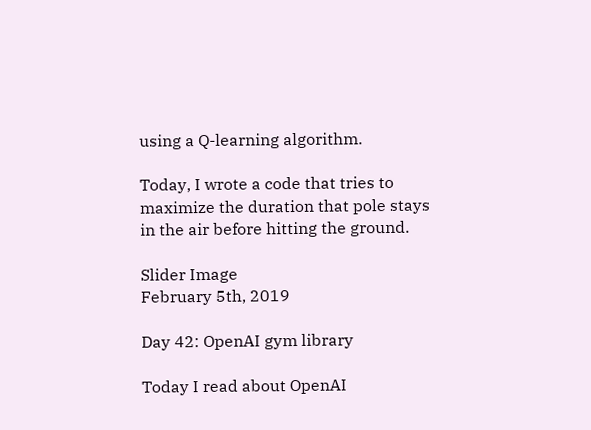using a Q-learning algorithm.

Today, I wrote a code that tries to maximize the duration that pole stays in the air before hitting the ground.

Slider Image
February 5th, 2019

Day 42: OpenAI gym library

Today I read about OpenAI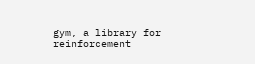gym, a library for reinforcement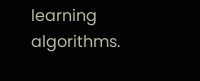learning algorithms.